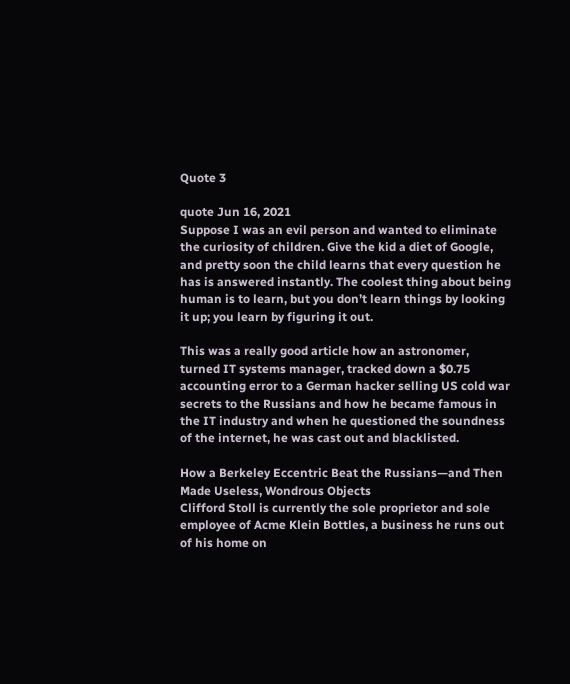Quote 3

quote Jun 16, 2021
Suppose I was an evil person and wanted to eliminate the curiosity of children. Give the kid a diet of Google, and pretty soon the child learns that every question he has is answered instantly. The coolest thing about being human is to learn, but you don’t learn things by looking it up; you learn by figuring it out.

This was a really good article how an astronomer, turned IT systems manager, tracked down a $0.75 accounting error to a German hacker selling US cold war secrets to the Russians and how he became famous in the IT industry and when he questioned the soundness of the internet, he was cast out and blacklisted.

How a Berkeley Eccentric Beat the Russians—and Then Made Useless, Wondrous Objects
Clifford Stoll is currently the sole proprietor and sole employee of Acme Klein Bottles, a business he runs out of his home on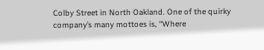Colby Street in North Oakland. One of the quirky company’s many mottoes is, “Where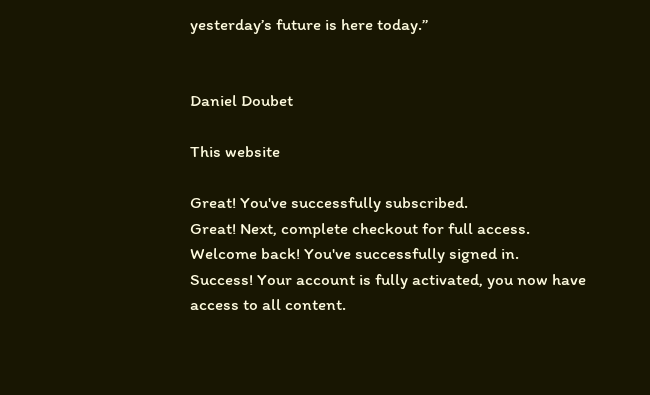yesterday’s future is here today.”


Daniel Doubet

This website

Great! You've successfully subscribed.
Great! Next, complete checkout for full access.
Welcome back! You've successfully signed in.
Success! Your account is fully activated, you now have access to all content.